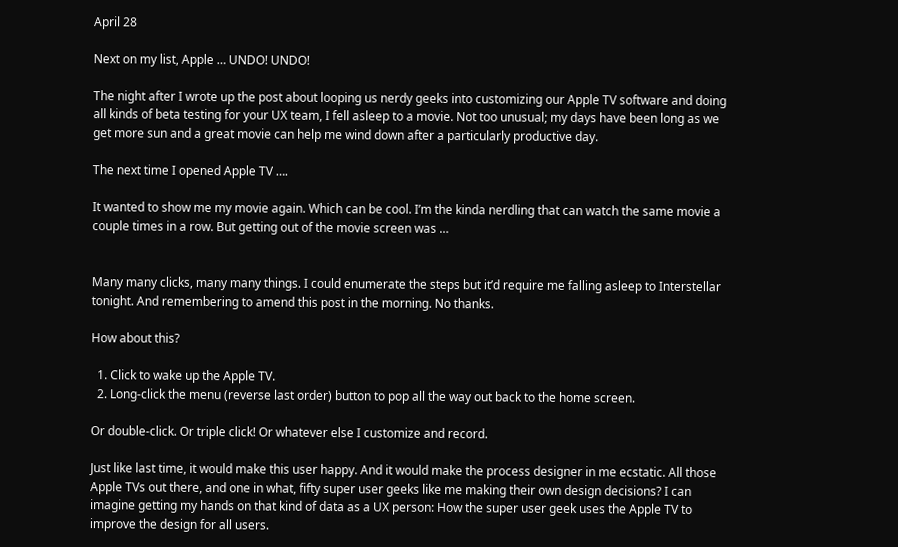April 28

Next on my list, Apple … UNDO! UNDO!

The night after I wrote up the post about looping us nerdy geeks into customizing our Apple TV software and doing all kinds of beta testing for your UX team, I fell asleep to a movie. Not too unusual; my days have been long as we get more sun and a great movie can help me wind down after a particularly productive day.

The next time I opened Apple TV ….

It wanted to show me my movie again. Which can be cool. I’m the kinda nerdling that can watch the same movie a couple times in a row. But getting out of the movie screen was …


Many many clicks, many many things. I could enumerate the steps but it’d require me falling asleep to Interstellar tonight. And remembering to amend this post in the morning. No thanks.

How about this?

  1. Click to wake up the Apple TV.
  2. Long-click the menu (reverse last order) button to pop all the way out back to the home screen.

Or double-click. Or triple click! Or whatever else I customize and record.

Just like last time, it would make this user happy. And it would make the process designer in me ecstatic. All those Apple TVs out there, and one in what, fifty super user geeks like me making their own design decisions? I can imagine getting my hands on that kind of data as a UX person: How the super user geek uses the Apple TV to improve the design for all users.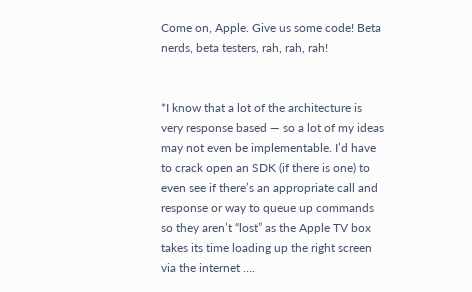Come on, Apple. Give us some code! Beta nerds, beta testers, rah, rah, rah!


*I know that a lot of the architecture is very response based — so a lot of my ideas may not even be implementable. I’d have to crack open an SDK (if there is one) to even see if there’s an appropriate call and response or way to queue up commands so they aren’t “lost” as the Apple TV box takes its time loading up the right screen via the internet ….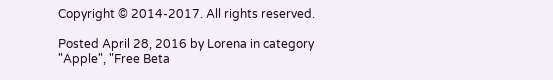Copyright © 2014-2017. All rights reserved.

Posted April 28, 2016 by Lorena in category "Apple", "Free Beta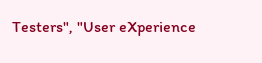Testers", "User eXperience